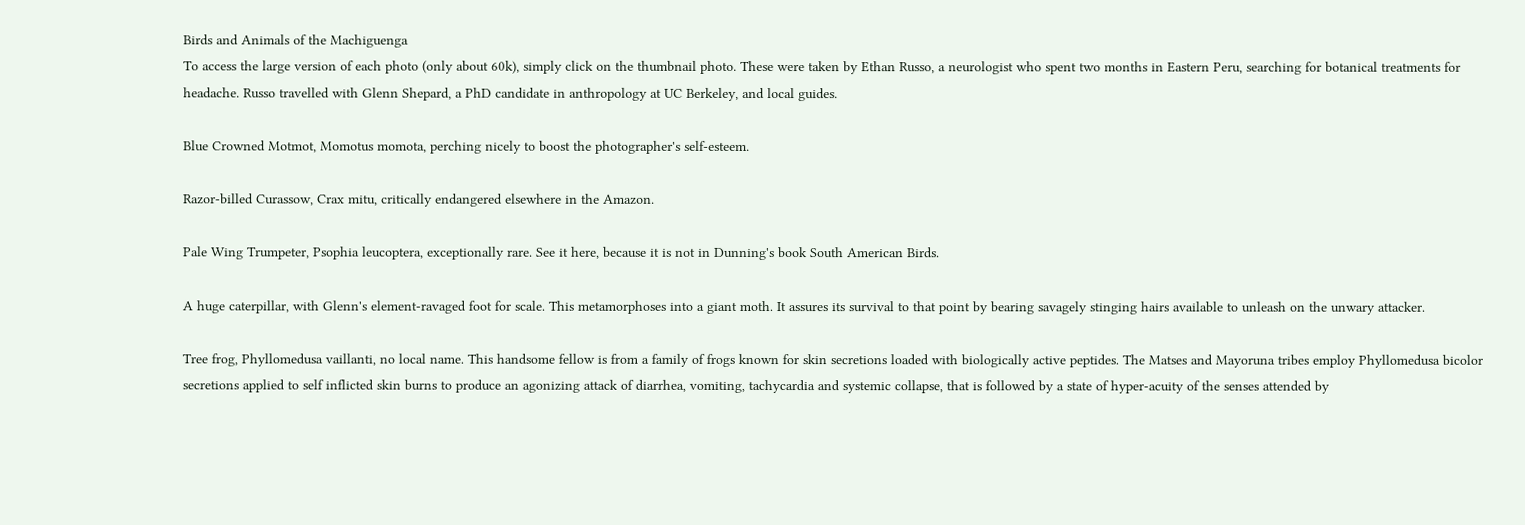Birds and Animals of the Machiguenga
To access the large version of each photo (only about 60k), simply click on the thumbnail photo. These were taken by Ethan Russo, a neurologist who spent two months in Eastern Peru, searching for botanical treatments for headache. Russo travelled with Glenn Shepard, a PhD candidate in anthropology at UC Berkeley, and local guides.

Blue Crowned Motmot, Momotus momota, perching nicely to boost the photographer's self-esteem.

Razor-billed Curassow, Crax mitu, critically endangered elsewhere in the Amazon.

Pale Wing Trumpeter, Psophia leucoptera, exceptionally rare. See it here, because it is not in Dunning's book South American Birds.

A huge caterpillar, with Glenn's element-ravaged foot for scale. This metamorphoses into a giant moth. It assures its survival to that point by bearing savagely stinging hairs available to unleash on the unwary attacker.

Tree frog, Phyllomedusa vaillanti, no local name. This handsome fellow is from a family of frogs known for skin secretions loaded with biologically active peptides. The Matses and Mayoruna tribes employ Phyllomedusa bicolor secretions applied to self inflicted skin burns to produce an agonizing attack of diarrhea, vomiting, tachycardia and systemic collapse, that is followed by a state of hyper-acuity of the senses attended by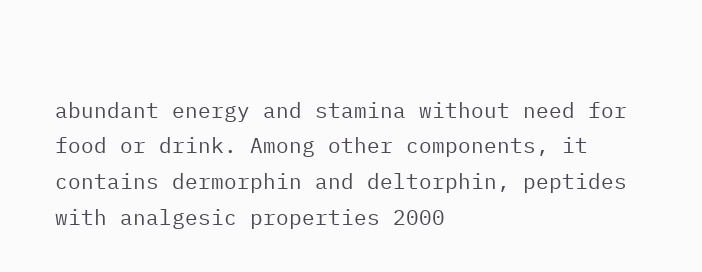abundant energy and stamina without need for food or drink. Among other components, it contains dermorphin and deltorphin, peptides with analgesic properties 2000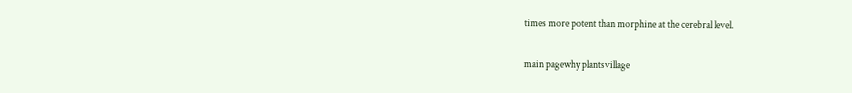times more potent than morphine at the cerebral level.

main pagewhy plantsvillage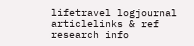lifetravel logjournal articlelinks & ref
research info